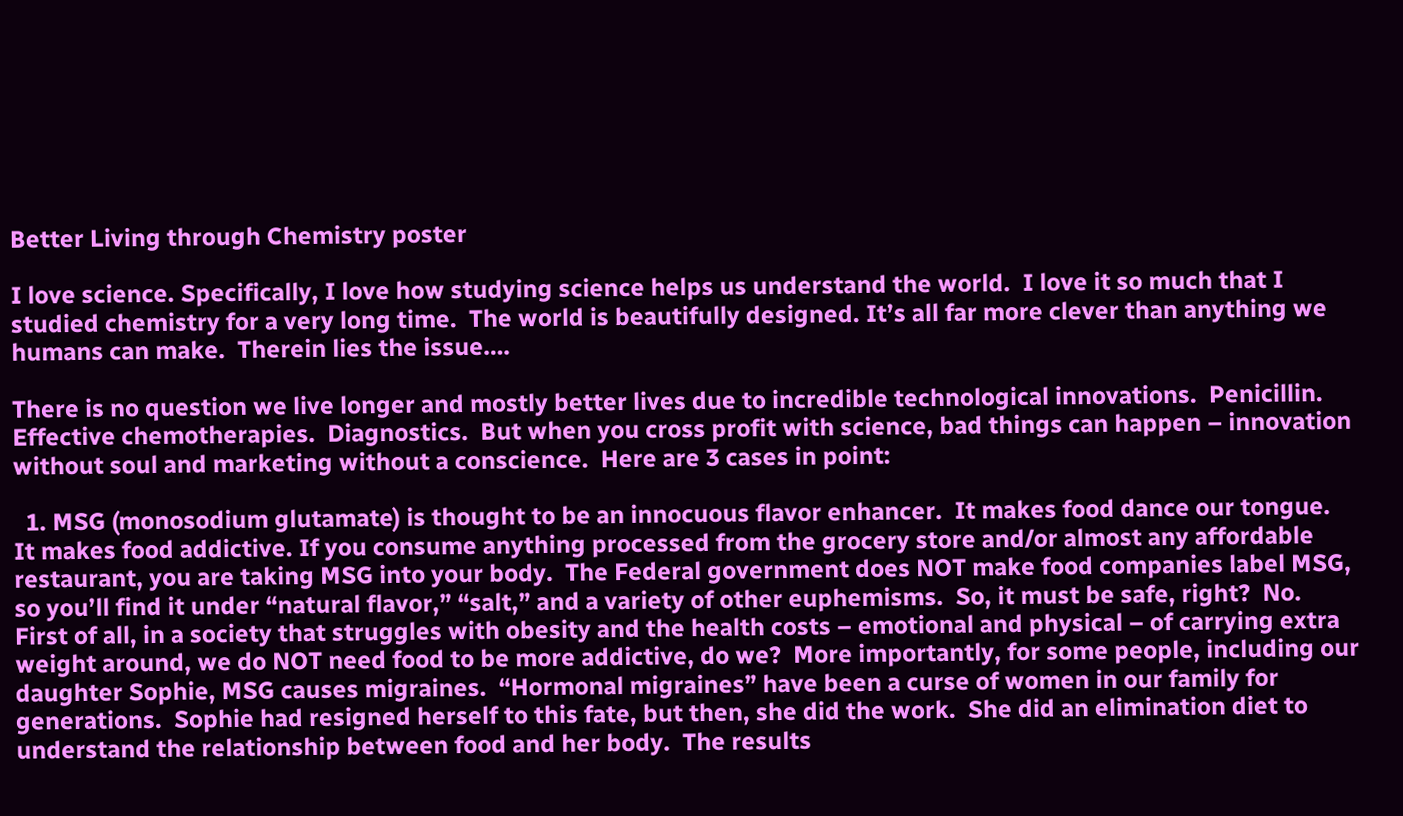Better Living through Chemistry poster

I love science. Specifically, I love how studying science helps us understand the world.  I love it so much that I studied chemistry for a very long time.  The world is beautifully designed. It’s all far more clever than anything we humans can make.  Therein lies the issue….

There is no question we live longer and mostly better lives due to incredible technological innovations.  Penicillin.  Effective chemotherapies.  Diagnostics.  But when you cross profit with science, bad things can happen – innovation without soul and marketing without a conscience.  Here are 3 cases in point:

  1. MSG (monosodium glutamate) is thought to be an innocuous flavor enhancer.  It makes food dance our tongue.  It makes food addictive. If you consume anything processed from the grocery store and/or almost any affordable restaurant, you are taking MSG into your body.  The Federal government does NOT make food companies label MSG, so you’ll find it under “natural flavor,” “salt,” and a variety of other euphemisms.  So, it must be safe, right?  No.  First of all, in a society that struggles with obesity and the health costs – emotional and physical – of carrying extra weight around, we do NOT need food to be more addictive, do we?  More importantly, for some people, including our daughter Sophie, MSG causes migraines.  “Hormonal migraines” have been a curse of women in our family for generations.  Sophie had resigned herself to this fate, but then, she did the work.  She did an elimination diet to understand the relationship between food and her body.  The results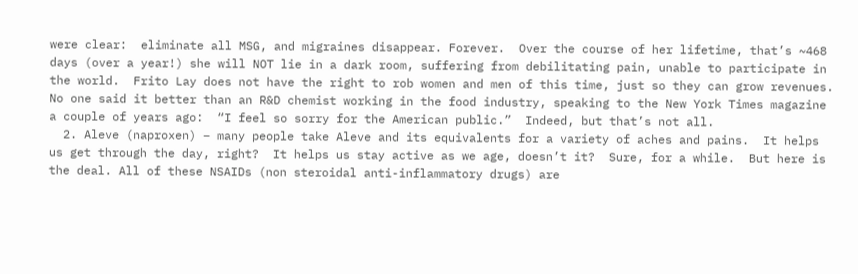were clear:  eliminate all MSG, and migraines disappear. Forever.  Over the course of her lifetime, that’s ~468 days (over a year!) she will NOT lie in a dark room, suffering from debilitating pain, unable to participate in the world.  Frito Lay does not have the right to rob women and men of this time, just so they can grow revenues.  No one said it better than an R&D chemist working in the food industry, speaking to the New York Times magazine a couple of years ago:  “I feel so sorry for the American public.”  Indeed, but that’s not all.
  2. Aleve (naproxen) – many people take Aleve and its equivalents for a variety of aches and pains.  It helps us get through the day, right?  It helps us stay active as we age, doesn’t it?  Sure, for a while.  But here is the deal. All of these NSAIDs (non steroidal anti-inflammatory drugs) are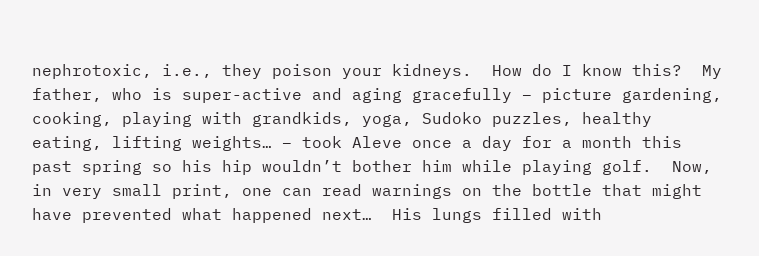nephrotoxic, i.e., they poison your kidneys.  How do I know this?  My father, who is super-active and aging gracefully – picture gardening, cooking, playing with grandkids, yoga, Sudoko puzzles, healthy eating, lifting weights… – took Aleve once a day for a month this past spring so his hip wouldn’t bother him while playing golf.  Now, in very small print, one can read warnings on the bottle that might have prevented what happened next…  His lungs filled with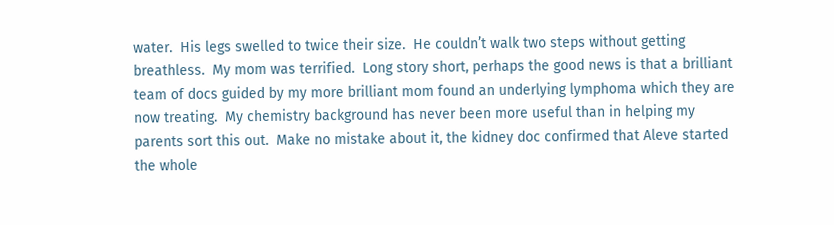water.  His legs swelled to twice their size.  He couldn’t walk two steps without getting breathless.  My mom was terrified.  Long story short, perhaps the good news is that a brilliant team of docs guided by my more brilliant mom found an underlying lymphoma which they are now treating.  My chemistry background has never been more useful than in helping my parents sort this out.  Make no mistake about it, the kidney doc confirmed that Aleve started the whole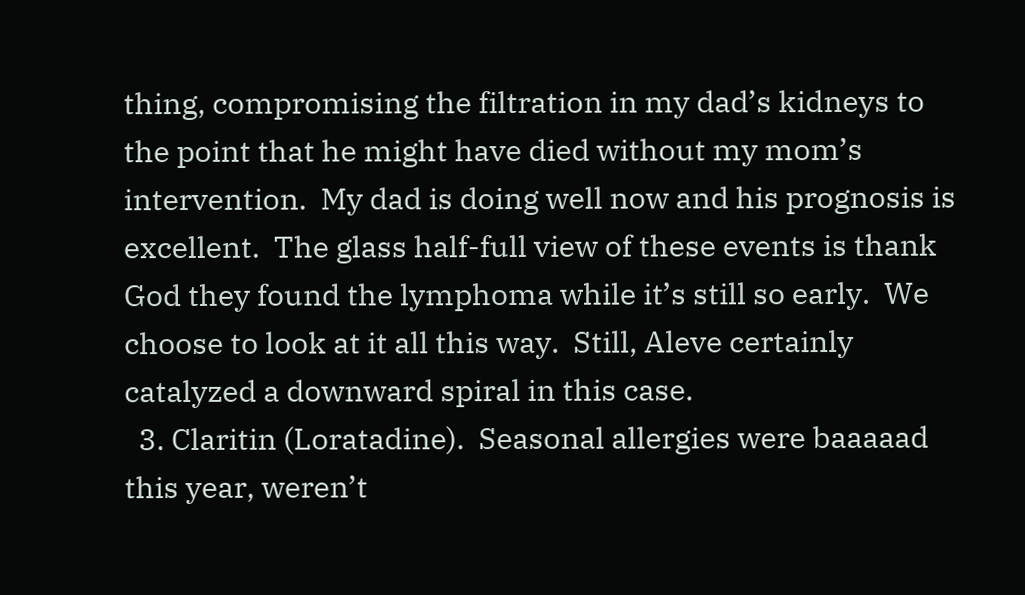thing, compromising the filtration in my dad’s kidneys to the point that he might have died without my mom’s intervention.  My dad is doing well now and his prognosis is excellent.  The glass half-full view of these events is thank God they found the lymphoma while it’s still so early.  We choose to look at it all this way.  Still, Aleve certainly catalyzed a downward spiral in this case.
  3. Claritin (Loratadine).  Seasonal allergies were baaaaad this year, weren’t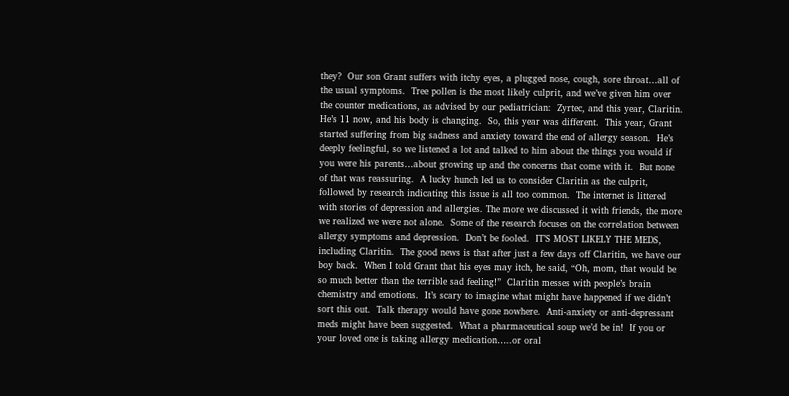they?  Our son Grant suffers with itchy eyes, a plugged nose, cough, sore throat…all of the usual symptoms.  Tree pollen is the most likely culprit, and we’ve given him over the counter medications, as advised by our pediatrician:  Zyrtec, and this year, Claritin.  He’s 11 now, and his body is changing.  So, this year was different.  This year, Grant started suffering from big sadness and anxiety toward the end of allergy season.  He’s deeply feelingful, so we listened a lot and talked to him about the things you would if you were his parents…about growing up and the concerns that come with it.  But none of that was reassuring.  A lucky hunch led us to consider Claritin as the culprit, followed by research indicating this issue is all too common.  The internet is littered with stories of depression and allergies. The more we discussed it with friends, the more we realized we were not alone.  Some of the research focuses on the correlation between allergy symptoms and depression.  Don’t be fooled.  IT’S MOST LIKELY THE MEDS, including Claritin.  The good news is that after just a few days off Claritin, we have our boy back.  When I told Grant that his eyes may itch, he said, “Oh, mom, that would be so much better than the terrible sad feeling!”  Claritin messes with people’s brain chemistry and emotions.  It’s scary to imagine what might have happened if we didn’t sort this out.  Talk therapy would have gone nowhere.  Anti-anxiety or anti-depressant meds might have been suggested.  What a pharmaceutical soup we’d be in!  If you or your loved one is taking allergy medication…..or oral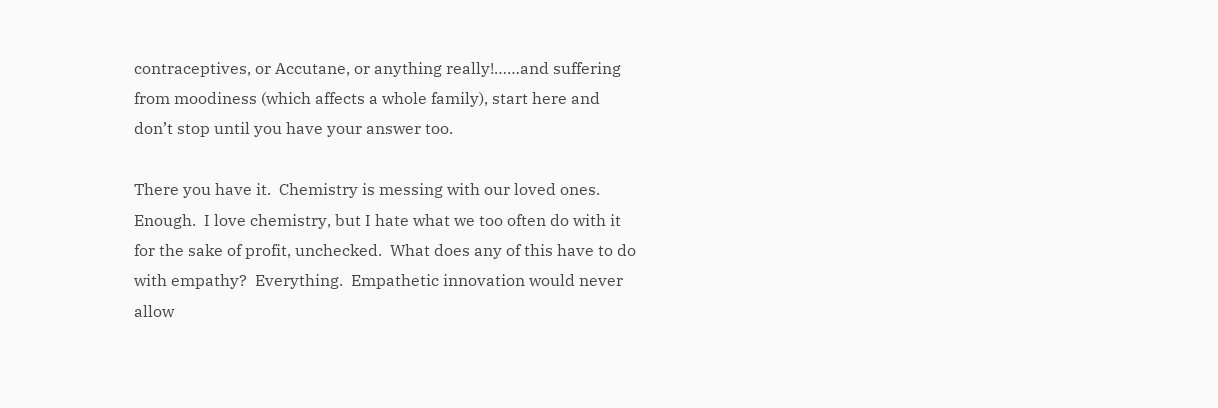contraceptives, or Accutane, or anything really!……and suffering from moodiness (which affects a whole family), start here and don’t stop until you have your answer too.

There you have it.  Chemistry is messing with our loved ones.  Enough.  I love chemistry, but I hate what we too often do with it for the sake of profit, unchecked.  What does any of this have to do with empathy?  Everything.  Empathetic innovation would never allow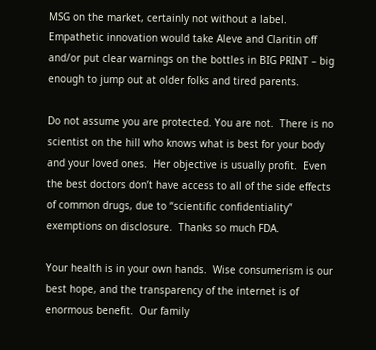MSG on the market, certainly not without a label.  Empathetic innovation would take Aleve and Claritin off and/or put clear warnings on the bottles in BIG PRINT – big enough to jump out at older folks and tired parents.

Do not assume you are protected. You are not.  There is no scientist on the hill who knows what is best for your body and your loved ones.  Her objective is usually profit.  Even the best doctors don’t have access to all of the side effects of common drugs, due to “scientific confidentiality” exemptions on disclosure.  Thanks so much FDA.

Your health is in your own hands.  Wise consumerism is our best hope, and the transparency of the internet is of enormous benefit.  Our family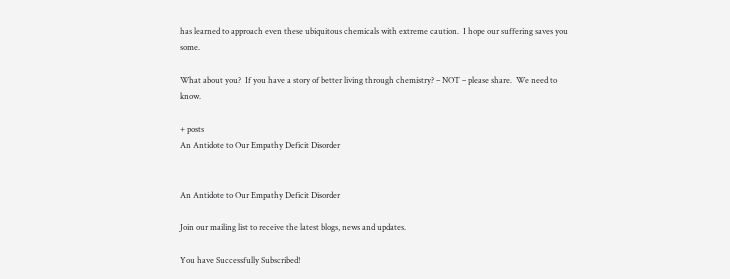has learned to approach even these ubiquitous chemicals with extreme caution.  I hope our suffering saves you some.

What about you?  If you have a story of better living through chemistry? – NOT – please share.  We need to know.

+ posts
An Antidote to Our Empathy Deficit Disorder


An Antidote to Our Empathy Deficit Disorder

Join our mailing list to receive the latest blogs, news and updates.

You have Successfully Subscribed!